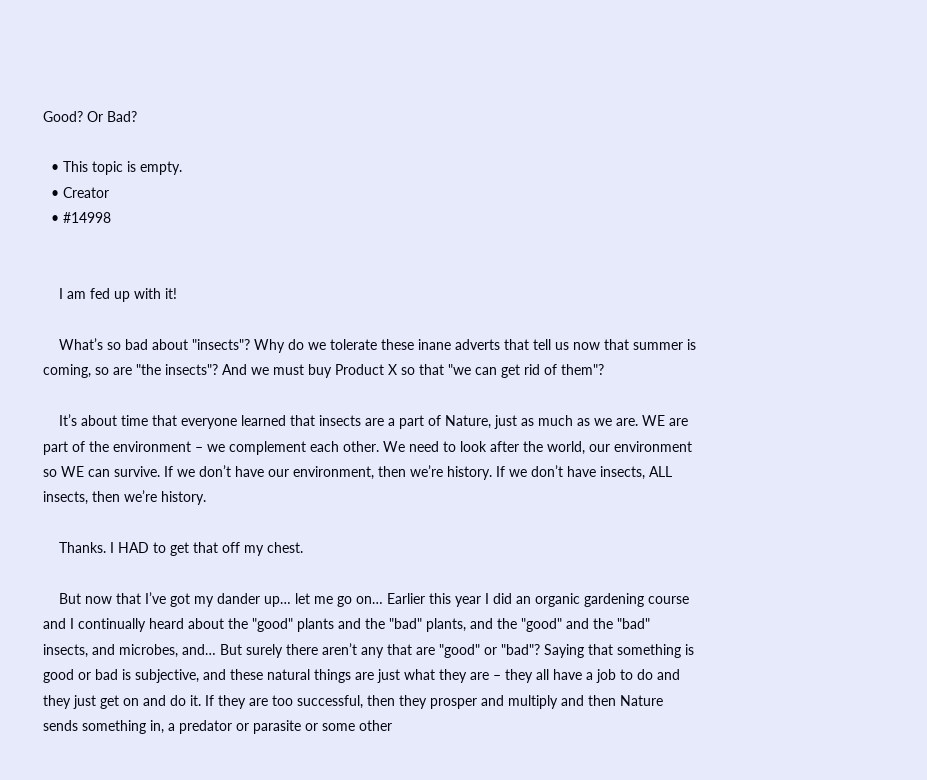Good? Or Bad?

  • This topic is empty.
  • Creator
  • #14998


    I am fed up with it!

    What’s so bad about "insects"? Why do we tolerate these inane adverts that tell us now that summer is coming, so are "the insects"? And we must buy Product X so that "we can get rid of them"?

    It’s about time that everyone learned that insects are a part of Nature, just as much as we are. WE are part of the environment – we complement each other. We need to look after the world, our environment so WE can survive. If we don’t have our environment, then we’re history. If we don’t have insects, ALL insects, then we’re history.

    Thanks. I HAD to get that off my chest.

    But now that I’ve got my dander up… let me go on… Earlier this year I did an organic gardening course and I continually heard about the "good" plants and the "bad" plants, and the "good" and the "bad" insects, and microbes, and… But surely there aren’t any that are "good" or "bad"? Saying that something is good or bad is subjective, and these natural things are just what they are – they all have a job to do and they just get on and do it. If they are too successful, then they prosper and multiply and then Nature sends something in, a predator or parasite or some other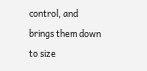control, and brings them down to size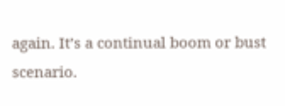again. It’s a continual boom or bust scenario.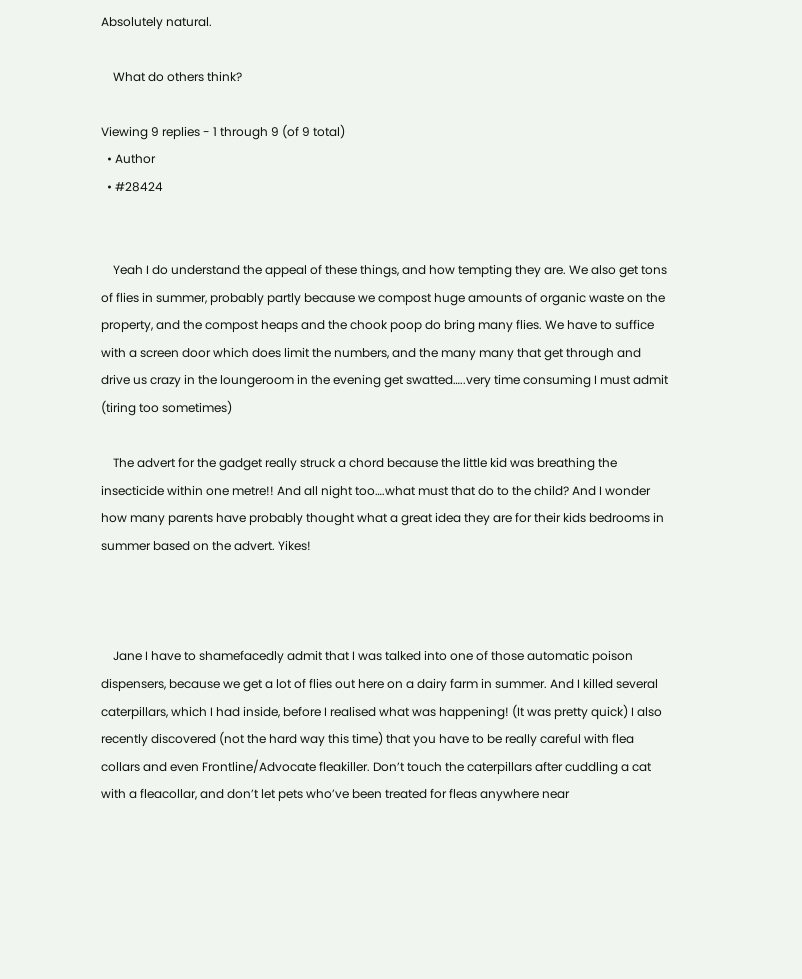Absolutely natural.

    What do others think?

Viewing 9 replies - 1 through 9 (of 9 total)
  • Author
  • #28424


    Yeah I do understand the appeal of these things, and how tempting they are. We also get tons of flies in summer, probably partly because we compost huge amounts of organic waste on the property, and the compost heaps and the chook poop do bring many flies. We have to suffice with a screen door which does limit the numbers, and the many many that get through and drive us crazy in the loungeroom in the evening get swatted…..very time consuming I must admit (tiring too sometimes)

    The advert for the gadget really struck a chord because the little kid was breathing the insecticide within one metre!! And all night too….what must that do to the child? And I wonder how many parents have probably thought what a great idea they are for their kids bedrooms in summer based on the advert. Yikes!



    Jane I have to shamefacedly admit that I was talked into one of those automatic poison dispensers, because we get a lot of flies out here on a dairy farm in summer. And I killed several caterpillars, which I had inside, before I realised what was happening! (It was pretty quick) I also recently discovered (not the hard way this time) that you have to be really careful with flea collars and even Frontline/Advocate fleakiller. Don’t touch the caterpillars after cuddling a cat with a fleacollar, and don’t let pets who’ve been treated for fleas anywhere near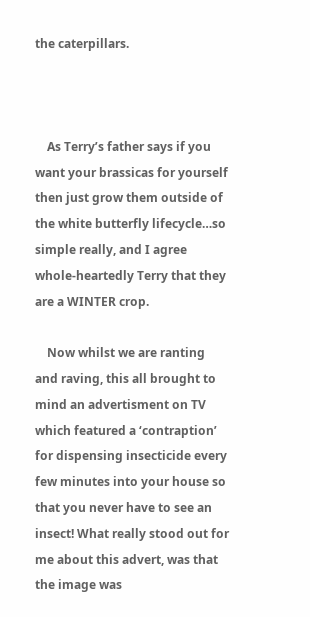the caterpillars.



    As Terry’s father says if you want your brassicas for yourself then just grow them outside of the white butterfly lifecycle…so simple really, and I agree whole-heartedly Terry that they are a WINTER crop.

    Now whilst we are ranting and raving, this all brought to mind an advertisment on TV which featured a ‘contraption’ for dispensing insecticide every few minutes into your house so that you never have to see an insect! What really stood out for me about this advert, was that the image was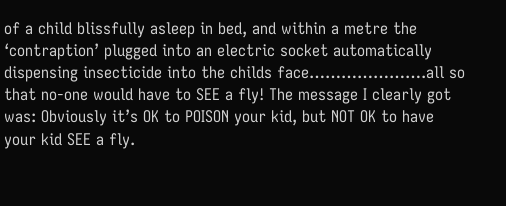of a child blissfully asleep in bed, and within a metre the ‘contraption’ plugged into an electric socket automatically dispensing insecticide into the childs face………………….all so that no-one would have to SEE a fly! The message I clearly got was: Obviously it’s OK to POISON your kid, but NOT OK to have your kid SEE a fly.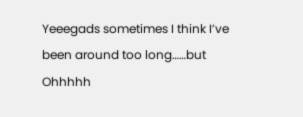Yeeegads sometimes I think I’ve been around too long……but Ohhhhh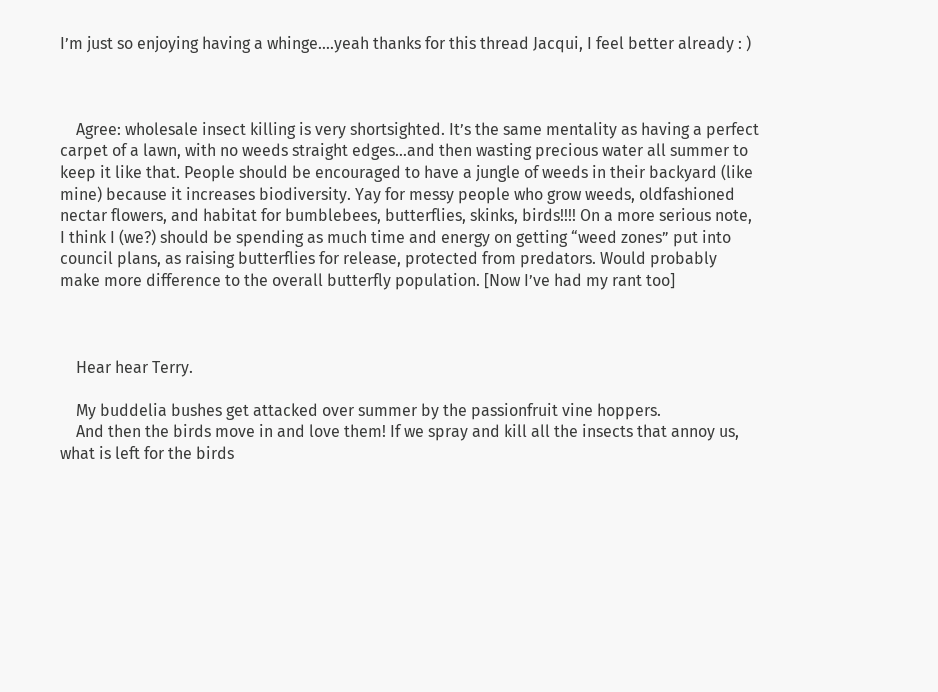I’m just so enjoying having a whinge….yeah thanks for this thread Jacqui, I feel better already : )



    Agree: wholesale insect killing is very shortsighted. It’s the same mentality as having a perfect carpet of a lawn, with no weeds straight edges…and then wasting precious water all summer to keep it like that. People should be encouraged to have a jungle of weeds in their backyard (like mine) because it increases biodiversity. Yay for messy people who grow weeds, oldfashioned nectar flowers, and habitat for bumblebees, butterflies, skinks, birds!!!! On a more serious note, I think I (we?) should be spending as much time and energy on getting “weed zones” put into council plans, as raising butterflies for release, protected from predators. Would probably make more difference to the overall butterfly population. [Now I’ve had my rant too]



    Hear hear Terry.

    My buddelia bushes get attacked over summer by the passionfruit vine hoppers.
    And then the birds move in and love them! If we spray and kill all the insects that annoy us, what is left for the birds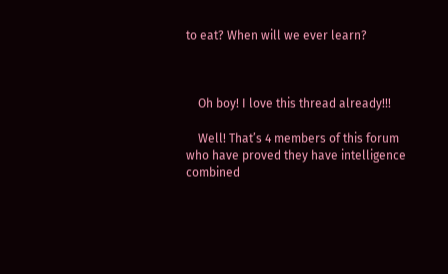to eat? When will we ever learn?



    Oh boy! I love this thread already!!!

    Well! That’s 4 members of this forum who have proved they have intelligence combined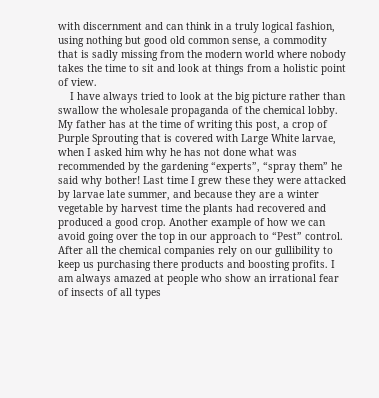with discernment and can think in a truly logical fashion, using nothing but good old common sense, a commodity that is sadly missing from the modern world where nobody takes the time to sit and look at things from a holistic point of view.
    I have always tried to look at the big picture rather than swallow the wholesale propaganda of the chemical lobby. My father has at the time of writing this post, a crop of Purple Sprouting that is covered with Large White larvae, when I asked him why he has not done what was recommended by the gardening “experts”, “spray them” he said why bother! Last time I grew these they were attacked by larvae late summer, and because they are a winter vegetable by harvest time the plants had recovered and produced a good crop. Another example of how we can avoid going over the top in our approach to “Pest” control. After all the chemical companies rely on our gullibility to keep us purchasing there products and boosting profits. I am always amazed at people who show an irrational fear of insects of all types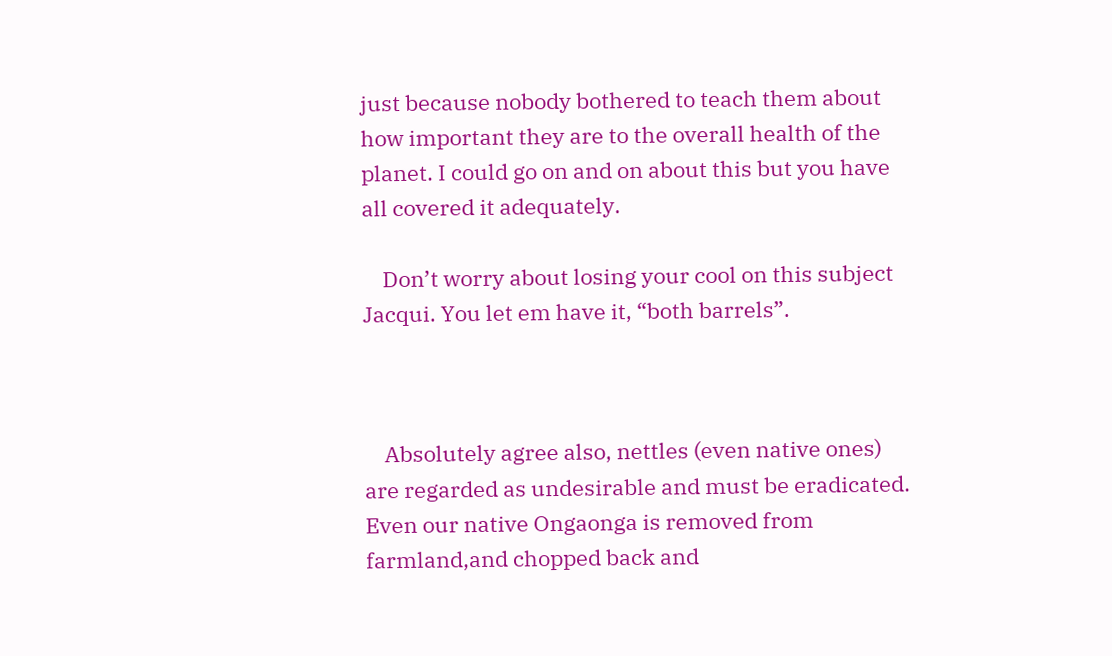just because nobody bothered to teach them about how important they are to the overall health of the planet. I could go on and on about this but you have all covered it adequately.

    Don’t worry about losing your cool on this subject Jacqui. You let em have it, “both barrels”.



    Absolutely agree also, nettles (even native ones) are regarded as undesirable and must be eradicated. Even our native Ongaonga is removed from farmland,and chopped back and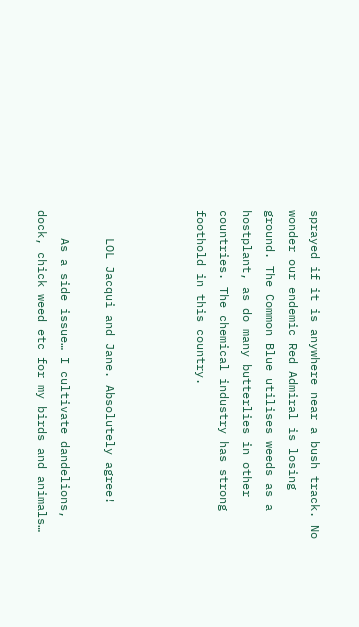sprayed if it is anywhere near a bush track. No wonder our endemic Red Admiral is losing ground. The Common Blue utilises weeds as a hostplant, as do many butterlies in other countries. The chemical industry has strong foothold in this country.



    LOL Jacqui and Jane. Absolutely agree!

    As a side issue… I cultivate dandelions, dock, chick weed etc for my birds and animals…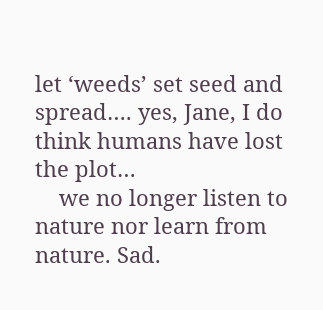let ‘weeds’ set seed and spread…. yes, Jane, I do think humans have lost the plot…
    we no longer listen to nature nor learn from nature. Sad.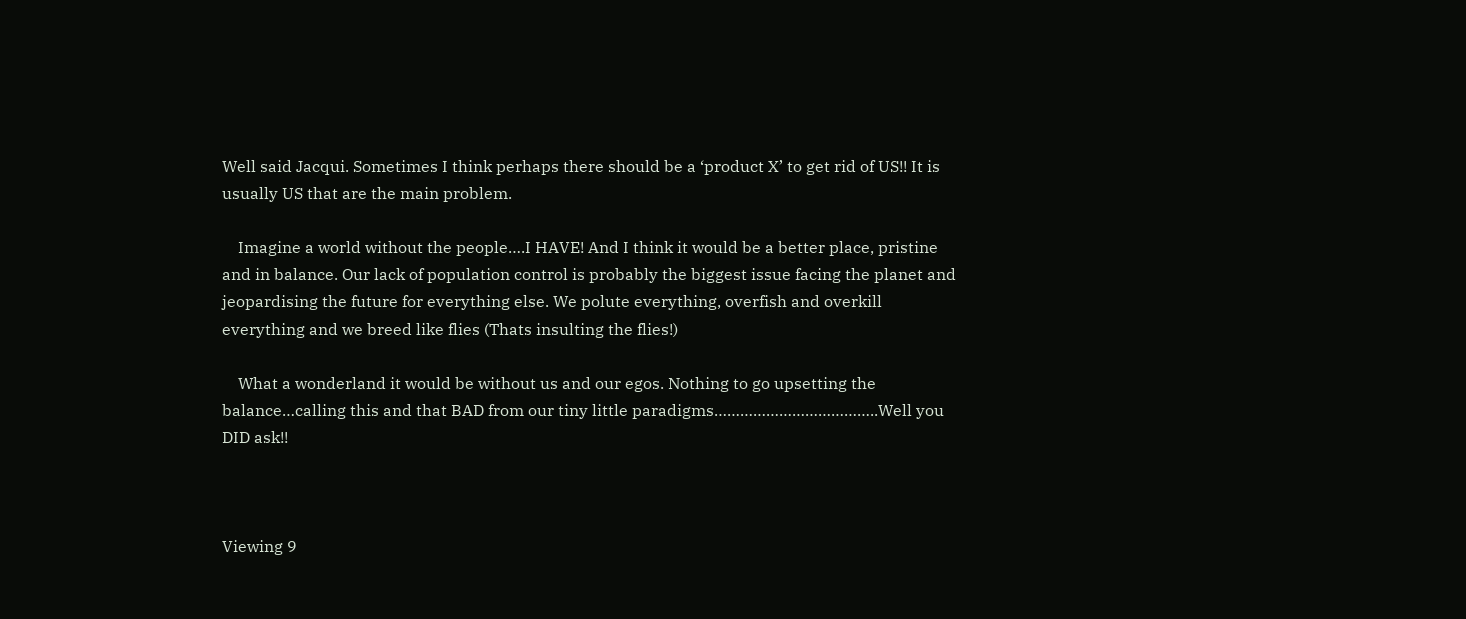Well said Jacqui. Sometimes I think perhaps there should be a ‘product X’ to get rid of US!! It is usually US that are the main problem.

    Imagine a world without the people….I HAVE! And I think it would be a better place, pristine and in balance. Our lack of population control is probably the biggest issue facing the planet and jeopardising the future for everything else. We polute everything, overfish and overkill everything and we breed like flies (Thats insulting the flies!)

    What a wonderland it would be without us and our egos. Nothing to go upsetting the balance…calling this and that BAD from our tiny little paradigms………………………………..Well you DID ask!!



Viewing 9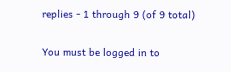replies - 1 through 9 (of 9 total)

You must be logged in to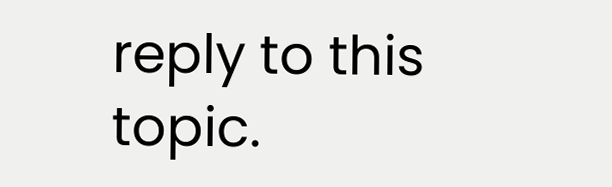reply to this topic.